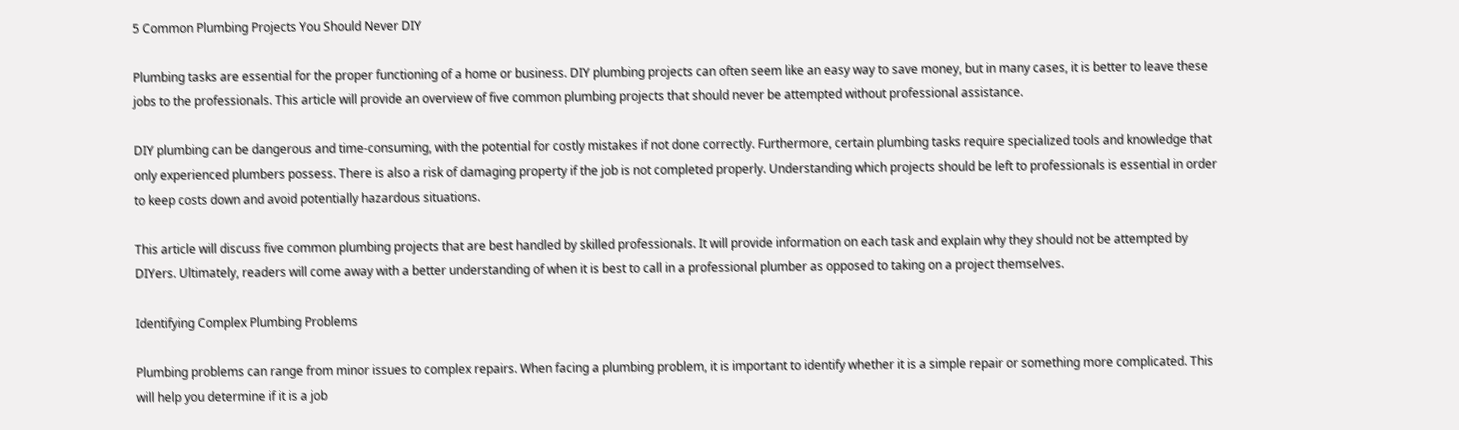5 Common Plumbing Projects You Should Never DIY

Plumbing tasks are essential for the proper functioning of a home or business. DIY plumbing projects can often seem like an easy way to save money, but in many cases, it is better to leave these jobs to the professionals. This article will provide an overview of five common plumbing projects that should never be attempted without professional assistance.

DIY plumbing can be dangerous and time-consuming, with the potential for costly mistakes if not done correctly. Furthermore, certain plumbing tasks require specialized tools and knowledge that only experienced plumbers possess. There is also a risk of damaging property if the job is not completed properly. Understanding which projects should be left to professionals is essential in order to keep costs down and avoid potentially hazardous situations.

This article will discuss five common plumbing projects that are best handled by skilled professionals. It will provide information on each task and explain why they should not be attempted by DIYers. Ultimately, readers will come away with a better understanding of when it is best to call in a professional plumber as opposed to taking on a project themselves.

Identifying Complex Plumbing Problems

Plumbing problems can range from minor issues to complex repairs. When facing a plumbing problem, it is important to identify whether it is a simple repair or something more complicated. This will help you determine if it is a job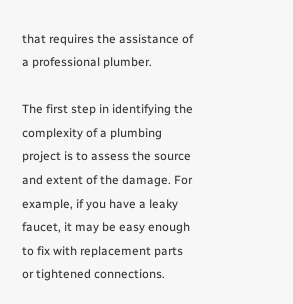that requires the assistance of a professional plumber.

The first step in identifying the complexity of a plumbing project is to assess the source and extent of the damage. For example, if you have a leaky faucet, it may be easy enough to fix with replacement parts or tightened connections.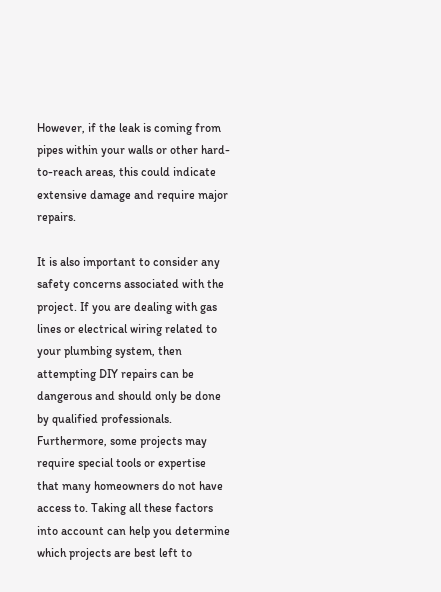However, if the leak is coming from pipes within your walls or other hard-to-reach areas, this could indicate extensive damage and require major repairs.

It is also important to consider any safety concerns associated with the project. If you are dealing with gas lines or electrical wiring related to your plumbing system, then attempting DIY repairs can be dangerous and should only be done by qualified professionals. Furthermore, some projects may require special tools or expertise that many homeowners do not have access to. Taking all these factors into account can help you determine which projects are best left to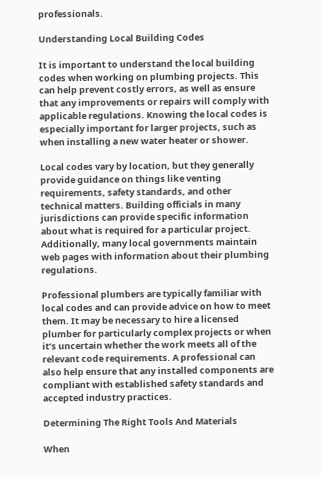professionals.

Understanding Local Building Codes

It is important to understand the local building codes when working on plumbing projects. This can help prevent costly errors, as well as ensure that any improvements or repairs will comply with applicable regulations. Knowing the local codes is especially important for larger projects, such as when installing a new water heater or shower.

Local codes vary by location, but they generally provide guidance on things like venting requirements, safety standards, and other technical matters. Building officials in many jurisdictions can provide specific information about what is required for a particular project. Additionally, many local governments maintain web pages with information about their plumbing regulations.

Professional plumbers are typically familiar with local codes and can provide advice on how to meet them. It may be necessary to hire a licensed plumber for particularly complex projects or when it’s uncertain whether the work meets all of the relevant code requirements. A professional can also help ensure that any installed components are compliant with established safety standards and accepted industry practices.

Determining The Right Tools And Materials

When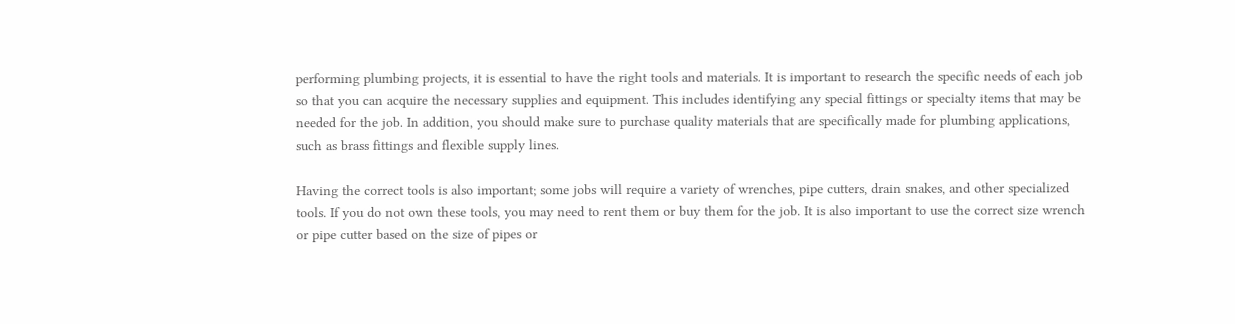performing plumbing projects, it is essential to have the right tools and materials. It is important to research the specific needs of each job so that you can acquire the necessary supplies and equipment. This includes identifying any special fittings or specialty items that may be needed for the job. In addition, you should make sure to purchase quality materials that are specifically made for plumbing applications, such as brass fittings and flexible supply lines.

Having the correct tools is also important; some jobs will require a variety of wrenches, pipe cutters, drain snakes, and other specialized tools. If you do not own these tools, you may need to rent them or buy them for the job. It is also important to use the correct size wrench or pipe cutter based on the size of pipes or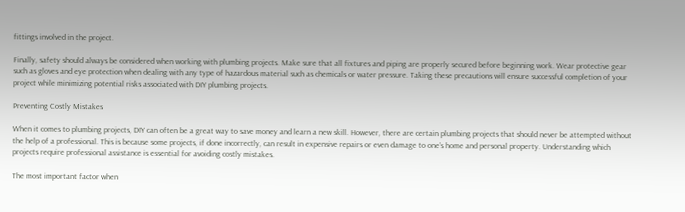fittings involved in the project.

Finally, safety should always be considered when working with plumbing projects. Make sure that all fixtures and piping are properly secured before beginning work. Wear protective gear such as gloves and eye protection when dealing with any type of hazardous material such as chemicals or water pressure. Taking these precautions will ensure successful completion of your project while minimizing potential risks associated with DIY plumbing projects.

Preventing Costly Mistakes

When it comes to plumbing projects, DIY can often be a great way to save money and learn a new skill. However, there are certain plumbing projects that should never be attempted without the help of a professional. This is because some projects, if done incorrectly, can result in expensive repairs or even damage to one’s home and personal property. Understanding which projects require professional assistance is essential for avoiding costly mistakes.

The most important factor when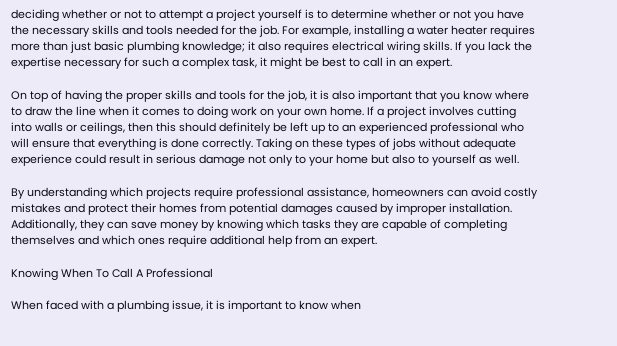deciding whether or not to attempt a project yourself is to determine whether or not you have the necessary skills and tools needed for the job. For example, installing a water heater requires more than just basic plumbing knowledge; it also requires electrical wiring skills. If you lack the expertise necessary for such a complex task, it might be best to call in an expert.

On top of having the proper skills and tools for the job, it is also important that you know where to draw the line when it comes to doing work on your own home. If a project involves cutting into walls or ceilings, then this should definitely be left up to an experienced professional who will ensure that everything is done correctly. Taking on these types of jobs without adequate experience could result in serious damage not only to your home but also to yourself as well.

By understanding which projects require professional assistance, homeowners can avoid costly mistakes and protect their homes from potential damages caused by improper installation. Additionally, they can save money by knowing which tasks they are capable of completing themselves and which ones require additional help from an expert.

Knowing When To Call A Professional

When faced with a plumbing issue, it is important to know when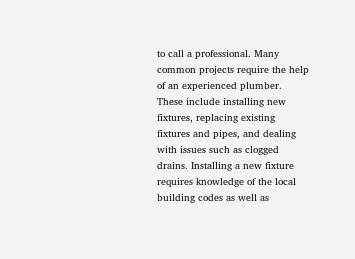to call a professional. Many common projects require the help of an experienced plumber. These include installing new fixtures, replacing existing fixtures and pipes, and dealing with issues such as clogged drains. Installing a new fixture requires knowledge of the local building codes as well as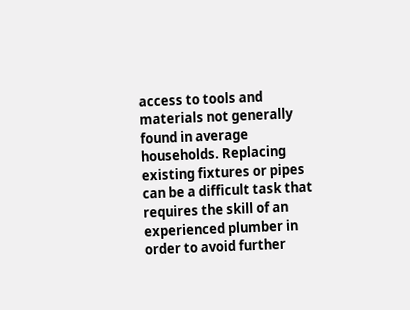access to tools and materials not generally found in average households. Replacing existing fixtures or pipes can be a difficult task that requires the skill of an experienced plumber in order to avoid further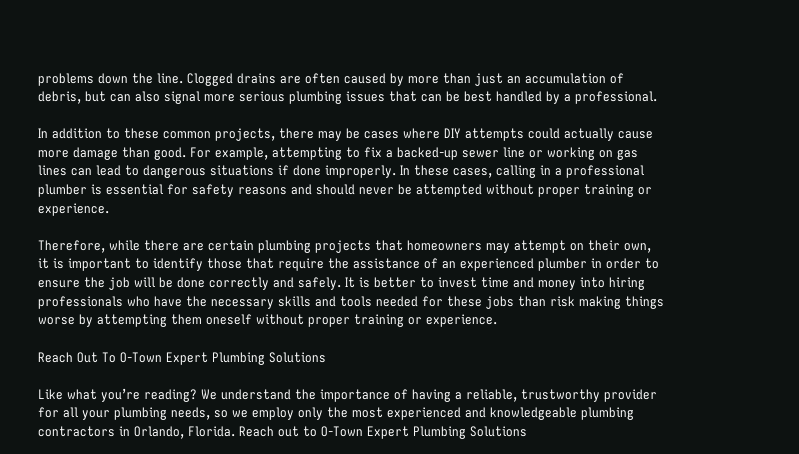problems down the line. Clogged drains are often caused by more than just an accumulation of debris, but can also signal more serious plumbing issues that can be best handled by a professional.

In addition to these common projects, there may be cases where DIY attempts could actually cause more damage than good. For example, attempting to fix a backed-up sewer line or working on gas lines can lead to dangerous situations if done improperly. In these cases, calling in a professional plumber is essential for safety reasons and should never be attempted without proper training or experience.

Therefore, while there are certain plumbing projects that homeowners may attempt on their own, it is important to identify those that require the assistance of an experienced plumber in order to ensure the job will be done correctly and safely. It is better to invest time and money into hiring professionals who have the necessary skills and tools needed for these jobs than risk making things worse by attempting them oneself without proper training or experience.

Reach Out To O-Town Expert Plumbing Solutions

Like what you’re reading? We understand the importance of having a reliable, trustworthy provider for all your plumbing needs, so we employ only the most experienced and knowledgeable plumbing contractors in Orlando, Florida. Reach out to O-Town Expert Plumbing Solutions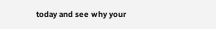today and see why your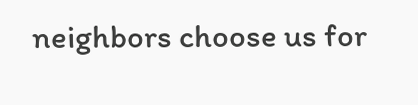neighbors choose us for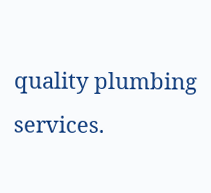quality plumbing services.